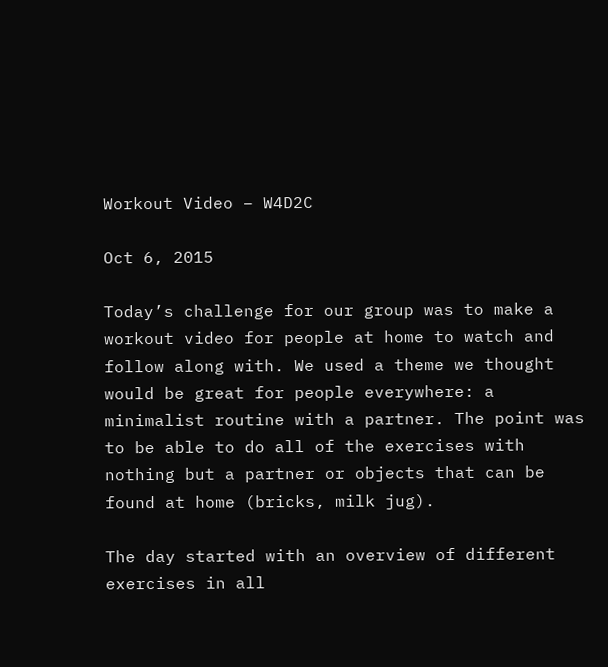Workout Video – W4D2C

Oct 6, 2015

Today’s challenge for our group was to make a workout video for people at home to watch and follow along with. We used a theme we thought would be great for people everywhere: a minimalist routine with a partner. The point was to be able to do all of the exercises with nothing but a partner or objects that can be found at home (bricks, milk jug).

The day started with an overview of different exercises in all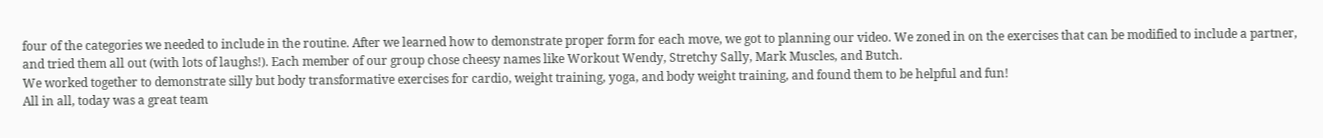four of the categories we needed to include in the routine. After we learned how to demonstrate proper form for each move, we got to planning our video. We zoned in on the exercises that can be modified to include a partner, and tried them all out (with lots of laughs!). Each member of our group chose cheesy names like Workout Wendy, Stretchy Sally, Mark Muscles, and Butch.
We worked together to demonstrate silly but body transformative exercises for cardio, weight training, yoga, and body weight training, and found them to be helpful and fun!
All in all, today was a great team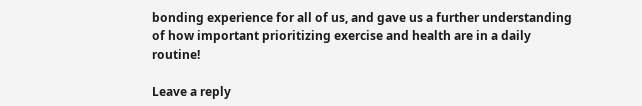bonding experience for all of us, and gave us a further understanding of how important prioritizing exercise and health are in a daily routine!

Leave a reply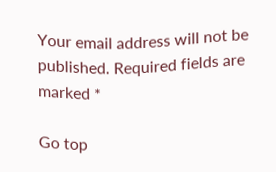Your email address will not be published. Required fields are marked *

Go top